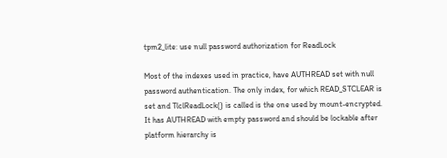tpm2_lite: use null password authorization for ReadLock

Most of the indexes used in practice, have AUTHREAD set with null
password authentication. The only index, for which READ_STCLEAR is
set and TlclReadLock() is called is the one used by mount-encrypted.
It has AUTHREAD with empty password and should be lockable after
platform hierarchy is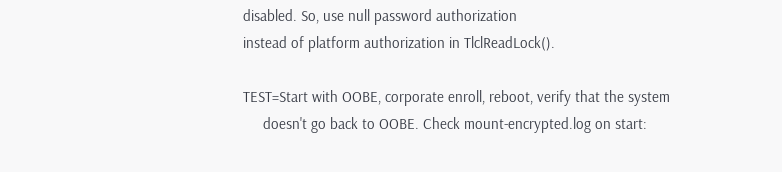disabled. So, use null password authorization
instead of platform authorization in TlclReadLock().

TEST=Start with OOBE, corporate enroll, reboot, verify that the system
     doesn't go back to OOBE. Check mount-encrypted.log on start: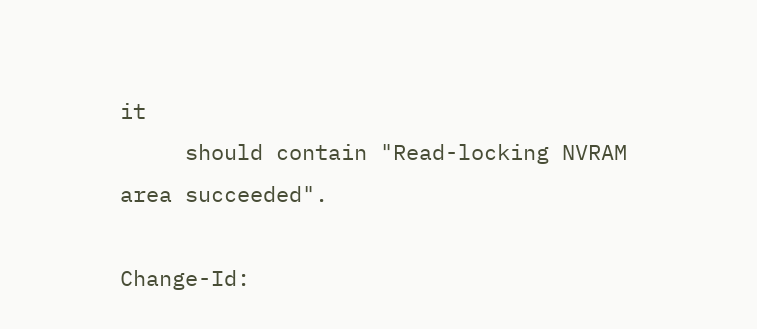it
     should contain "Read-locking NVRAM area succeeded".

Change-Id: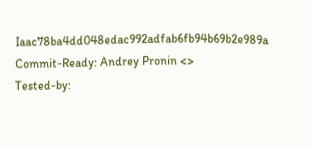Iaac78ba4dd048edac992adfab6fb94b69b2e989a
Commit-Ready: Andrey Pronin <>
Tested-by: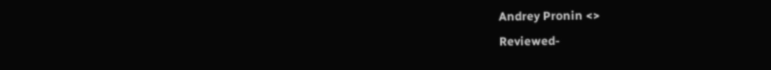Andrey Pronin <>
Reviewed-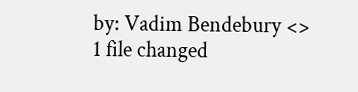by: Vadim Bendebury <>
1 file changed